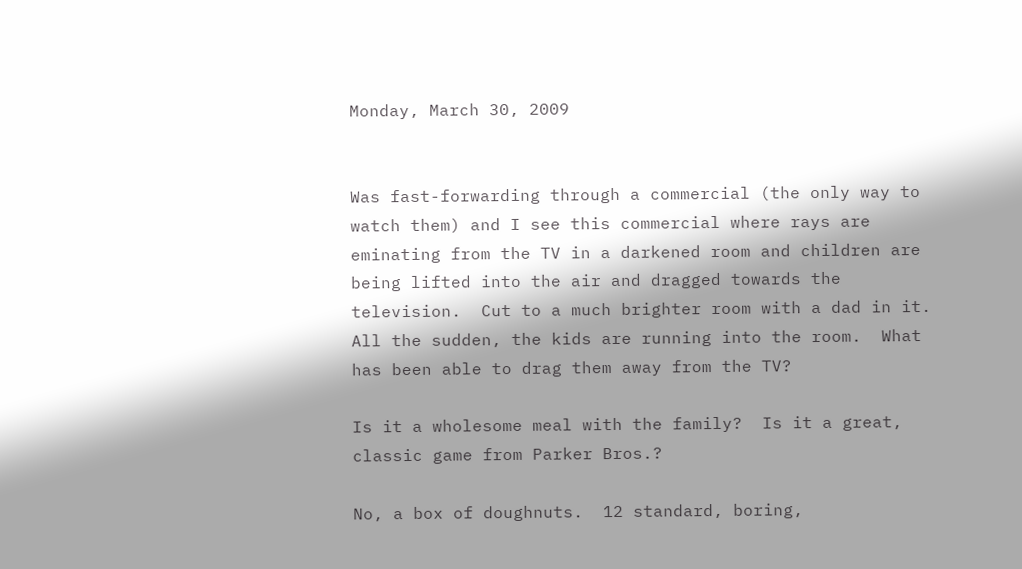Monday, March 30, 2009


Was fast-forwarding through a commercial (the only way to watch them) and I see this commercial where rays are eminating from the TV in a darkened room and children are being lifted into the air and dragged towards the television.  Cut to a much brighter room with a dad in it.  All the sudden, the kids are running into the room.  What has been able to drag them away from the TV?

Is it a wholesome meal with the family?  Is it a great, classic game from Parker Bros.?

No, a box of doughnuts.  12 standard, boring,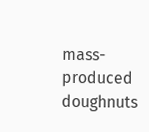mass-produced doughnuts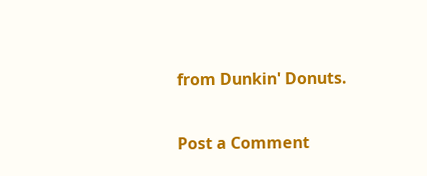from Dunkin' Donuts.

Post a Comment